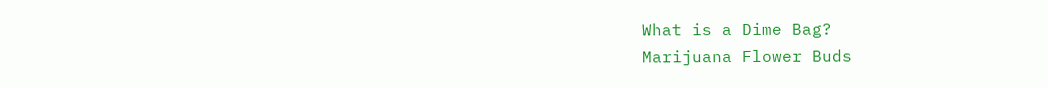What is a Dime Bag?
Marijuana Flower Buds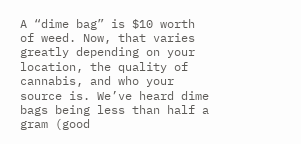A “dime bag” is $10 worth of weed. Now, that varies greatly depending on your location, the quality of cannabis, and who your source is. We’ve heard dime bags being less than half a gram (good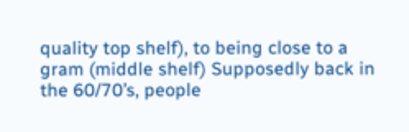quality top shelf), to being close to a gram (middle shelf) Supposedly back in the 60/70’s, people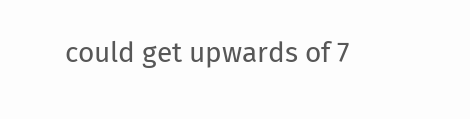could get upwards of 7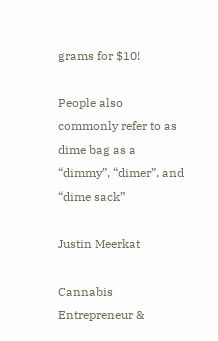grams for $10!

People also commonly refer to as dime bag as a “dimmy”, “dimer”, and “dime sack”

Justin Meerkat

Cannabis Entrepreneur &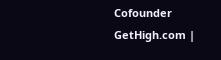Cofounder GetHigh.com |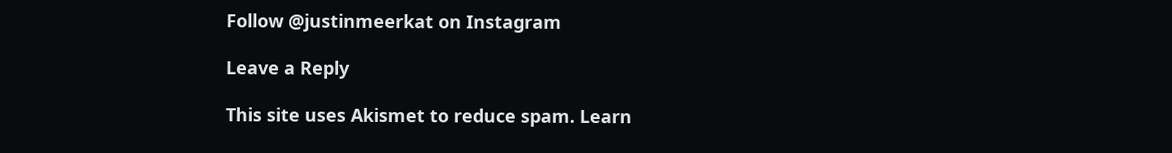Follow @justinmeerkat on Instagram

Leave a Reply

This site uses Akismet to reduce spam. Learn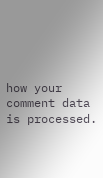how your comment data is processed.